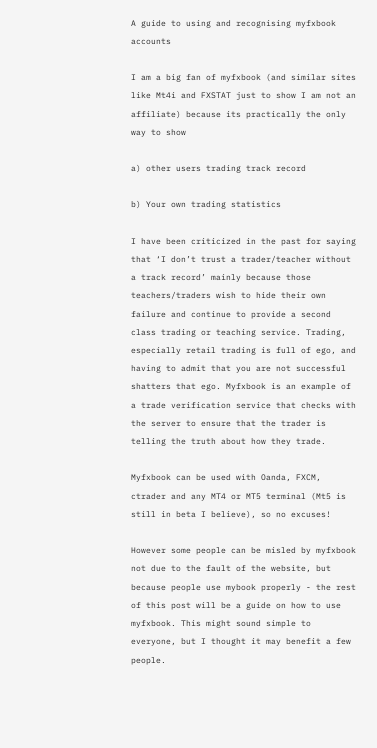A guide to using and recognising myfxbook accounts

I am a big fan of myfxbook (and similar sites like Mt4i and FXSTAT just to show I am not an affiliate) because its practically the only way to show

a) other users trading track record

b) Your own trading statistics

I have been criticized in the past for saying that ‘I don’t trust a trader/teacher without a track record’ mainly because those teachers/traders wish to hide their own failure and continue to provide a second class trading or teaching service. Trading, especially retail trading is full of ego, and having to admit that you are not successful shatters that ego. Myfxbook is an example of a trade verification service that checks with the server to ensure that the trader is telling the truth about how they trade.

Myfxbook can be used with Oanda, FXCM, ctrader and any MT4 or MT5 terminal (Mt5 is still in beta I believe), so no excuses!

However some people can be misled by myfxbook not due to the fault of the website, but because people use mybook properly - the rest of this post will be a guide on how to use myfxbook. This might sound simple to everyone, but I thought it may benefit a few people.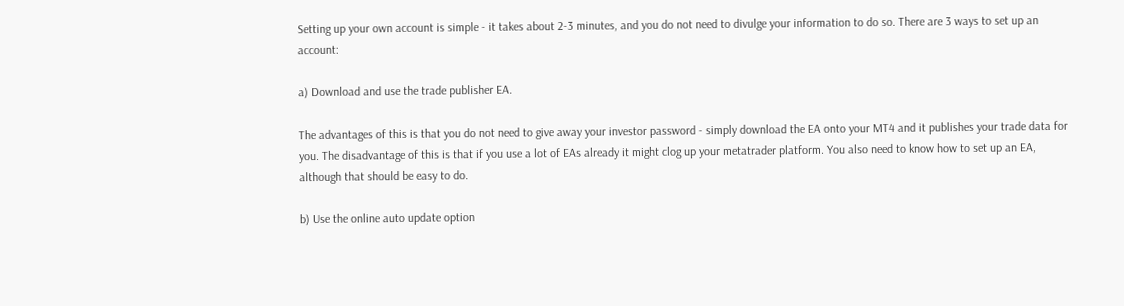Setting up your own account is simple - it takes about 2-3 minutes, and you do not need to divulge your information to do so. There are 3 ways to set up an account:

a) Download and use the trade publisher EA.

The advantages of this is that you do not need to give away your investor password - simply download the EA onto your MT4 and it publishes your trade data for you. The disadvantage of this is that if you use a lot of EAs already it might clog up your metatrader platform. You also need to know how to set up an EA, although that should be easy to do.

b) Use the online auto update option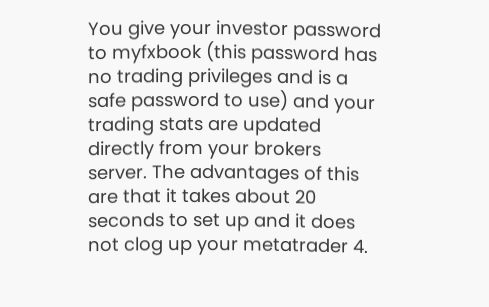You give your investor password to myfxbook (this password has no trading privileges and is a safe password to use) and your trading stats are updated directly from your brokers server. The advantages of this are that it takes about 20 seconds to set up and it does not clog up your metatrader 4.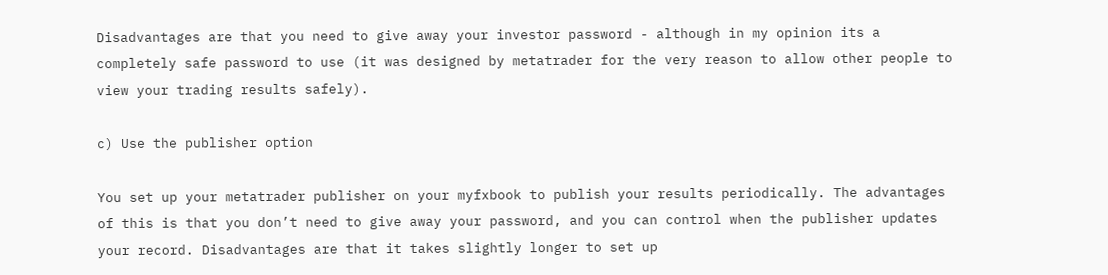Disadvantages are that you need to give away your investor password - although in my opinion its a completely safe password to use (it was designed by metatrader for the very reason to allow other people to view your trading results safely).

c) Use the publisher option

You set up your metatrader publisher on your myfxbook to publish your results periodically. The advantages of this is that you don’t need to give away your password, and you can control when the publisher updates your record. Disadvantages are that it takes slightly longer to set up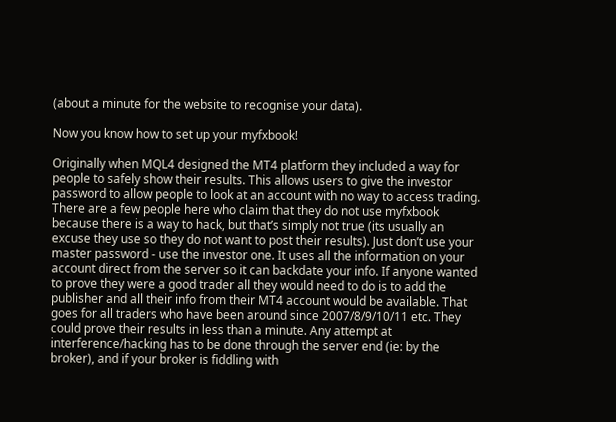(about a minute for the website to recognise your data).

Now you know how to set up your myfxbook!

Originally when MQL4 designed the MT4 platform they included a way for people to safely show their results. This allows users to give the investor password to allow people to look at an account with no way to access trading. There are a few people here who claim that they do not use myfxbook because there is a way to hack, but that’s simply not true (its usually an excuse they use so they do not want to post their results). Just don’t use your master password - use the investor one. It uses all the information on your account direct from the server so it can backdate your info. If anyone wanted to prove they were a good trader all they would need to do is to add the publisher and all their info from their MT4 account would be available. That goes for all traders who have been around since 2007/8/9/10/11 etc. They could prove their results in less than a minute. Any attempt at interference/hacking has to be done through the server end (ie: by the broker), and if your broker is fiddling with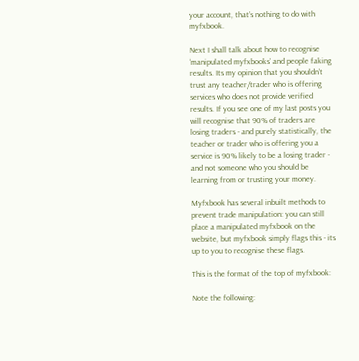your account, that’s nothing to do with myfxbook.

Next I shall talk about how to recognise ‘manipulated myfxbooks’ and people faking results. Its my opinion that you shouldn’t trust any teacher/trader who is offering services who does not provide verified results. If you see one of my last posts you will recognise that 90% of traders are losing traders - and purely statistically, the teacher or trader who is offering you a service is 90% likely to be a losing trader - and not someone who you should be learning from or trusting your money.

Myfxbook has several inbuilt methods to prevent trade manipulation: you can still place a manipulated myfxbook on the website, but myfxbook simply flags this - its up to you to recognise these flags.

This is the format of the top of myfxbook:

Note the following: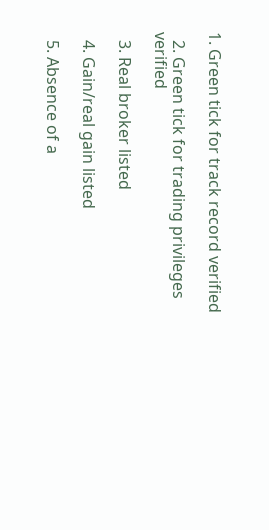1. Green tick for track record verified

  2. Green tick for trading privileges verified

  3. Real broker listed

  4. Gain/real gain listed

  5. Absence of a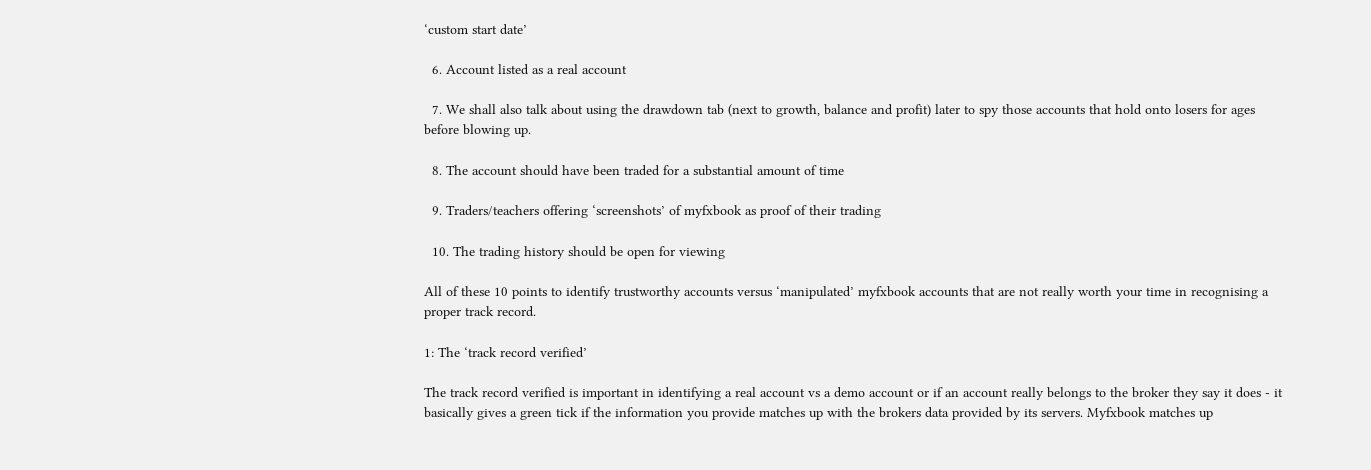‘custom start date’

  6. Account listed as a real account

  7. We shall also talk about using the drawdown tab (next to growth, balance and profit) later to spy those accounts that hold onto losers for ages before blowing up.

  8. The account should have been traded for a substantial amount of time

  9. Traders/teachers offering ‘screenshots’ of myfxbook as proof of their trading

  10. The trading history should be open for viewing

All of these 10 points to identify trustworthy accounts versus ‘manipulated’ myfxbook accounts that are not really worth your time in recognising a proper track record.

1: The ‘track record verified’

The track record verified is important in identifying a real account vs a demo account or if an account really belongs to the broker they say it does - it basically gives a green tick if the information you provide matches up with the brokers data provided by its servers. Myfxbook matches up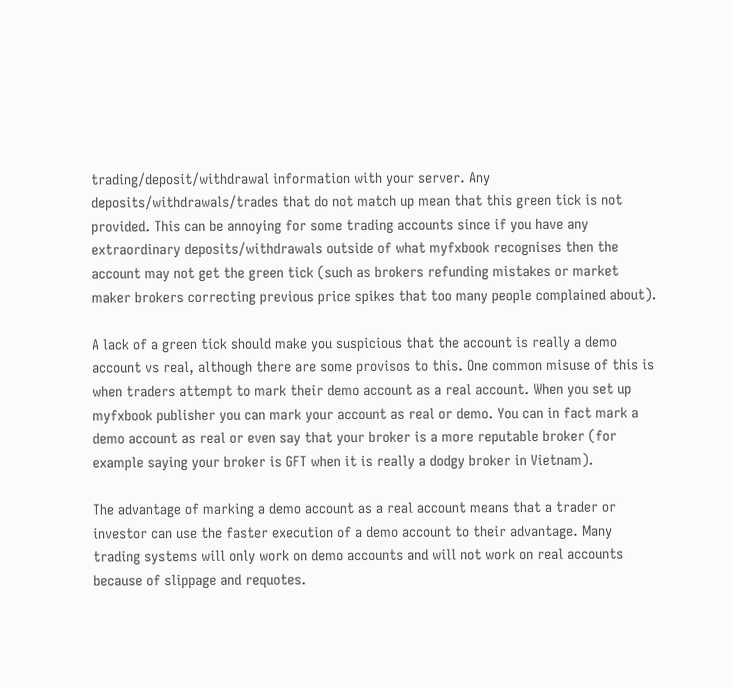trading/deposit/withdrawal information with your server. Any deposits/withdrawals/trades that do not match up mean that this green tick is not provided. This can be annoying for some trading accounts since if you have any extraordinary deposits/withdrawals outside of what myfxbook recognises then the account may not get the green tick (such as brokers refunding mistakes or market maker brokers correcting previous price spikes that too many people complained about).

A lack of a green tick should make you suspicious that the account is really a demo account vs real, although there are some provisos to this. One common misuse of this is when traders attempt to mark their demo account as a real account. When you set up myfxbook publisher you can mark your account as real or demo. You can in fact mark a demo account as real or even say that your broker is a more reputable broker (for example saying your broker is GFT when it is really a dodgy broker in Vietnam).

The advantage of marking a demo account as a real account means that a trader or investor can use the faster execution of a demo account to their advantage. Many trading systems will only work on demo accounts and will not work on real accounts because of slippage and requotes.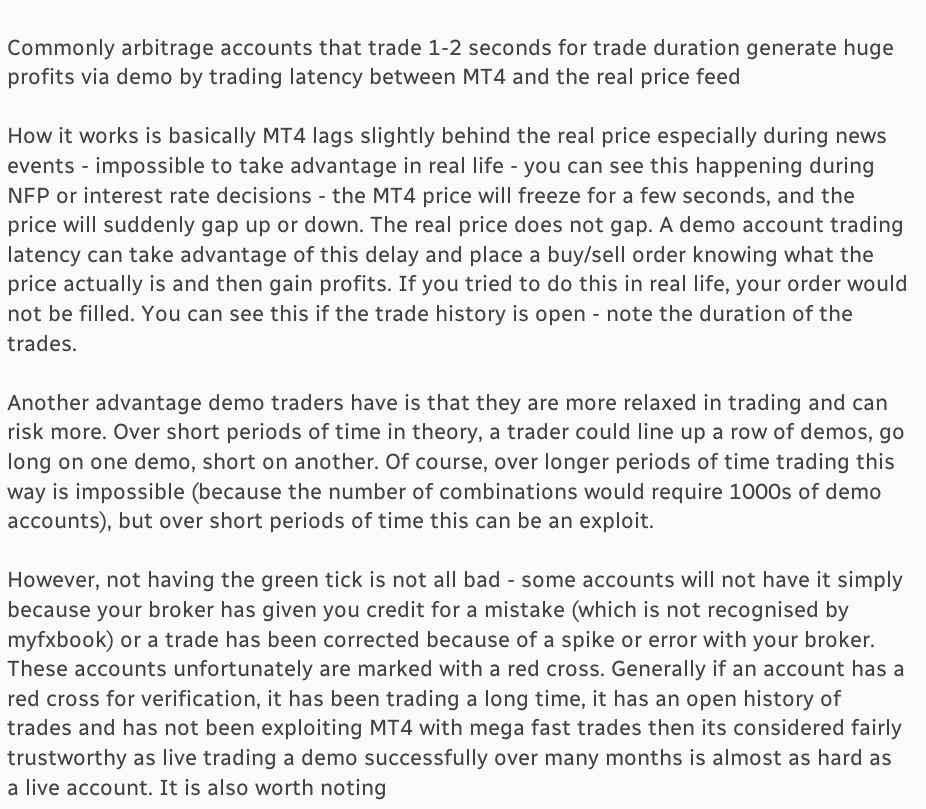Commonly arbitrage accounts that trade 1-2 seconds for trade duration generate huge profits via demo by trading latency between MT4 and the real price feed

How it works is basically MT4 lags slightly behind the real price especially during news events - impossible to take advantage in real life - you can see this happening during NFP or interest rate decisions - the MT4 price will freeze for a few seconds, and the price will suddenly gap up or down. The real price does not gap. A demo account trading latency can take advantage of this delay and place a buy/sell order knowing what the price actually is and then gain profits. If you tried to do this in real life, your order would not be filled. You can see this if the trade history is open - note the duration of the trades.

Another advantage demo traders have is that they are more relaxed in trading and can risk more. Over short periods of time in theory, a trader could line up a row of demos, go long on one demo, short on another. Of course, over longer periods of time trading this way is impossible (because the number of combinations would require 1000s of demo accounts), but over short periods of time this can be an exploit.

However, not having the green tick is not all bad - some accounts will not have it simply because your broker has given you credit for a mistake (which is not recognised by myfxbook) or a trade has been corrected because of a spike or error with your broker. These accounts unfortunately are marked with a red cross. Generally if an account has a red cross for verification, it has been trading a long time, it has an open history of trades and has not been exploiting MT4 with mega fast trades then its considered fairly trustworthy as live trading a demo successfully over many months is almost as hard as a live account. It is also worth noting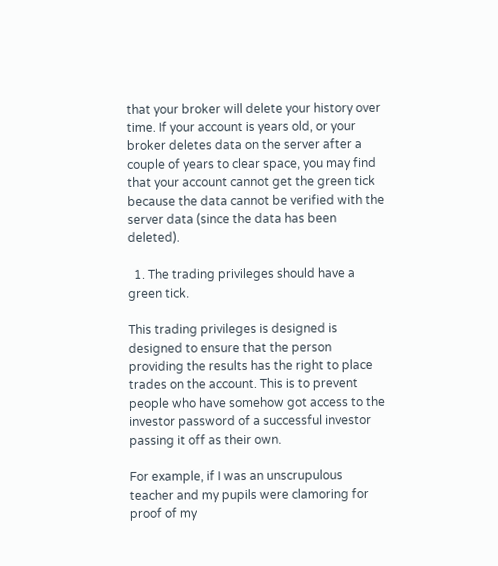that your broker will delete your history over time. If your account is years old, or your broker deletes data on the server after a couple of years to clear space, you may find that your account cannot get the green tick because the data cannot be verified with the server data (since the data has been deleted).

  1. The trading privileges should have a green tick.

This trading privileges is designed is designed to ensure that the person providing the results has the right to place trades on the account. This is to prevent people who have somehow got access to the investor password of a successful investor passing it off as their own.

For example, if I was an unscrupulous teacher and my pupils were clamoring for proof of my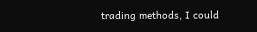trading methods, I could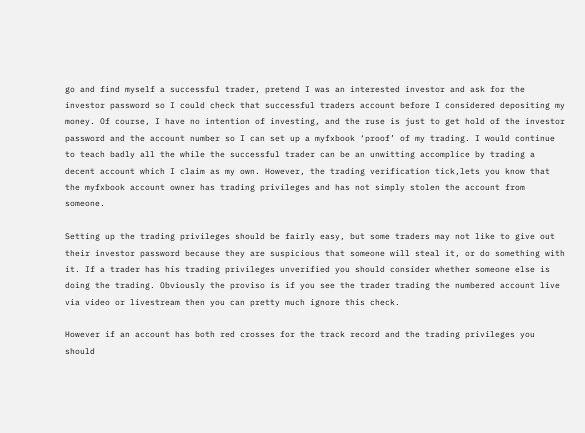go and find myself a successful trader, pretend I was an interested investor and ask for the investor password so I could check that successful traders account before I considered depositing my money. Of course, I have no intention of investing, and the ruse is just to get hold of the investor password and the account number so I can set up a myfxbook ‘proof’ of my trading. I would continue to teach badly all the while the successful trader can be an unwitting accomplice by trading a decent account which I claim as my own. However, the trading verification tick,lets you know that the myfxbook account owner has trading privileges and has not simply stolen the account from someone.

Setting up the trading privileges should be fairly easy, but some traders may not like to give out their investor password because they are suspicious that someone will steal it, or do something with it. If a trader has his trading privileges unverified you should consider whether someone else is doing the trading. Obviously the proviso is if you see the trader trading the numbered account live via video or livestream then you can pretty much ignore this check.

However if an account has both red crosses for the track record and the trading privileges you should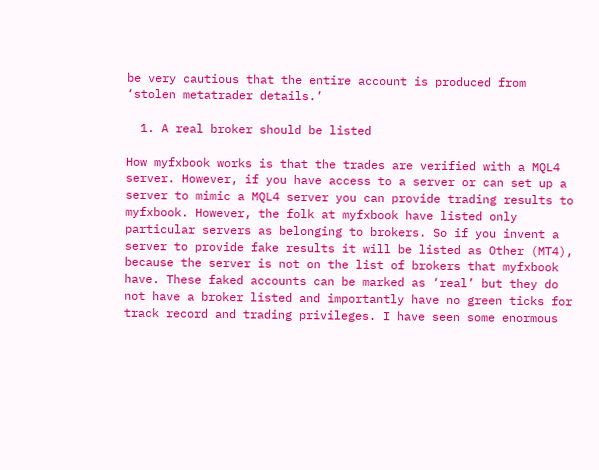be very cautious that the entire account is produced from ‘stolen metatrader details.’

  1. A real broker should be listed

How myfxbook works is that the trades are verified with a MQL4 server. However, if you have access to a server or can set up a server to mimic a MQL4 server you can provide trading results to myfxbook. However, the folk at myfxbook have listed only particular servers as belonging to brokers. So if you invent a server to provide fake results it will be listed as Other (MT4), because the server is not on the list of brokers that myfxbook have. These faked accounts can be marked as ‘real’ but they do not have a broker listed and importantly have no green ticks for track record and trading privileges. I have seen some enormous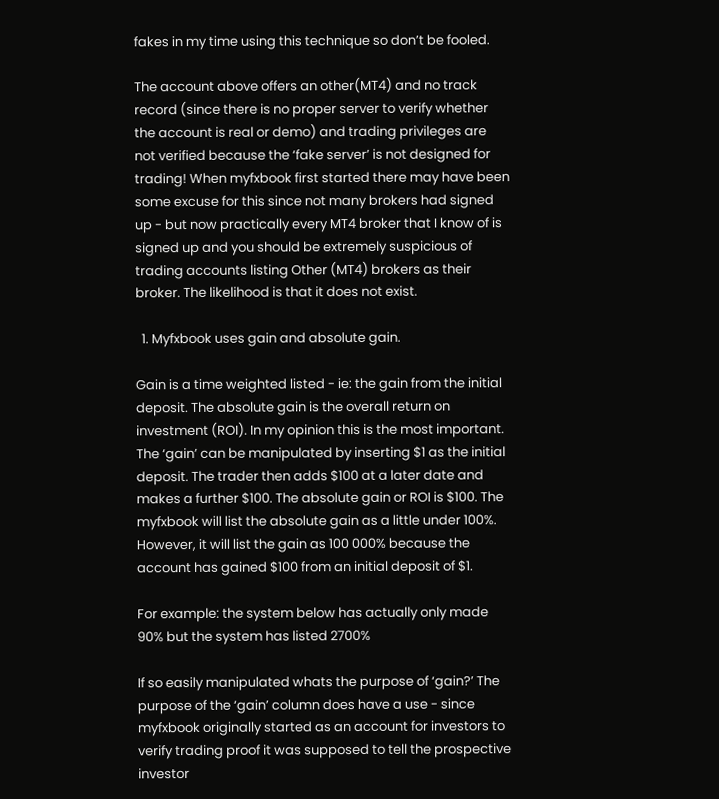fakes in my time using this technique so don’t be fooled.

The account above offers an other(MT4) and no track record (since there is no proper server to verify whether the account is real or demo) and trading privileges are not verified because the ‘fake server’ is not designed for trading! When myfxbook first started there may have been some excuse for this since not many brokers had signed up - but now practically every MT4 broker that I know of is signed up and you should be extremely suspicious of trading accounts listing Other (MT4) brokers as their broker. The likelihood is that it does not exist.

  1. Myfxbook uses gain and absolute gain.

Gain is a time weighted listed - ie: the gain from the initial deposit. The absolute gain is the overall return on investment (ROI). In my opinion this is the most important. The ‘gain’ can be manipulated by inserting $1 as the initial deposit. The trader then adds $100 at a later date and makes a further $100. The absolute gain or ROI is $100. The myfxbook will list the absolute gain as a little under 100%. However, it will list the gain as 100 000% because the account has gained $100 from an initial deposit of $1.

For example: the system below has actually only made 90% but the system has listed 2700%

If so easily manipulated whats the purpose of ‘gain?’ The purpose of the ‘gain’ column does have a use - since myfxbook originally started as an account for investors to verify trading proof it was supposed to tell the prospective investor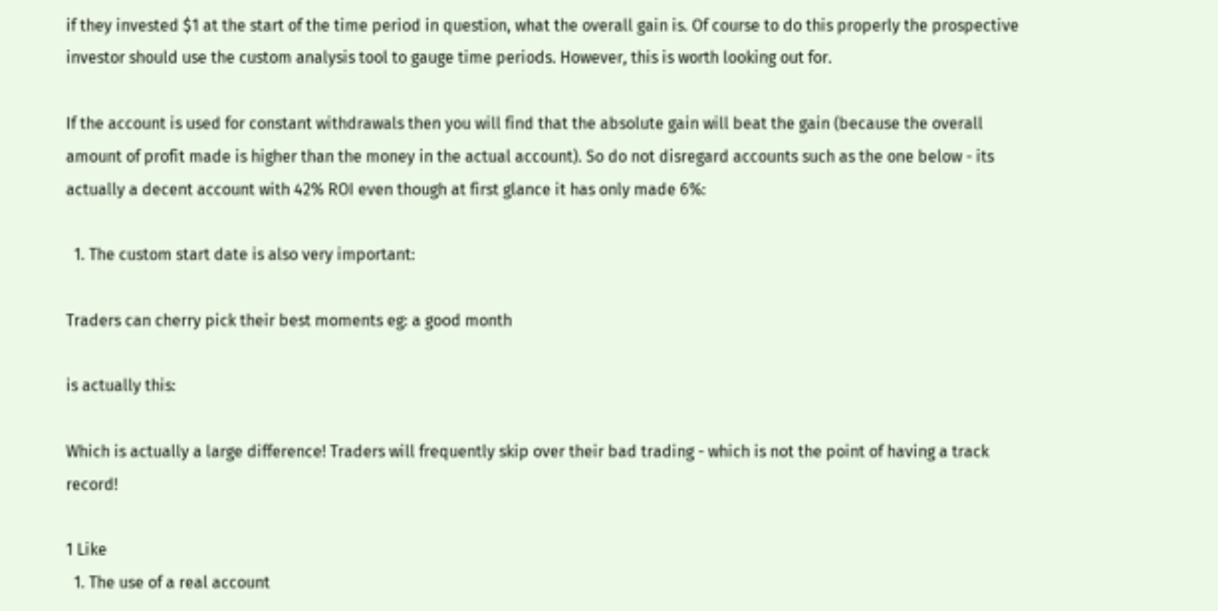if they invested $1 at the start of the time period in question, what the overall gain is. Of course to do this properly the prospective investor should use the custom analysis tool to gauge time periods. However, this is worth looking out for.

If the account is used for constant withdrawals then you will find that the absolute gain will beat the gain (because the overall amount of profit made is higher than the money in the actual account). So do not disregard accounts such as the one below - its actually a decent account with 42% ROI even though at first glance it has only made 6%:

  1. The custom start date is also very important:

Traders can cherry pick their best moments eg: a good month

is actually this:

Which is actually a large difference! Traders will frequently skip over their bad trading - which is not the point of having a track record!

1 Like
  1. The use of a real account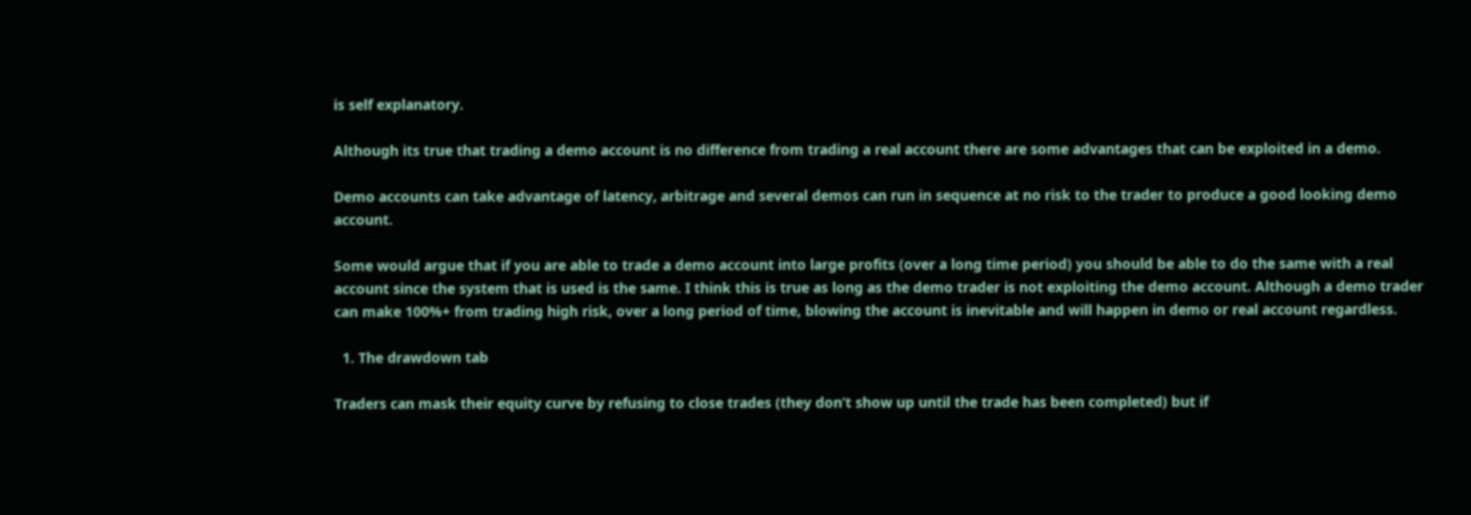is self explanatory.

Although its true that trading a demo account is no difference from trading a real account there are some advantages that can be exploited in a demo.

Demo accounts can take advantage of latency, arbitrage and several demos can run in sequence at no risk to the trader to produce a good looking demo account.

Some would argue that if you are able to trade a demo account into large profits (over a long time period) you should be able to do the same with a real account since the system that is used is the same. I think this is true as long as the demo trader is not exploiting the demo account. Although a demo trader can make 100%+ from trading high risk, over a long period of time, blowing the account is inevitable and will happen in demo or real account regardless.

  1. The drawdown tab

Traders can mask their equity curve by refusing to close trades (they don’t show up until the trade has been completed) but if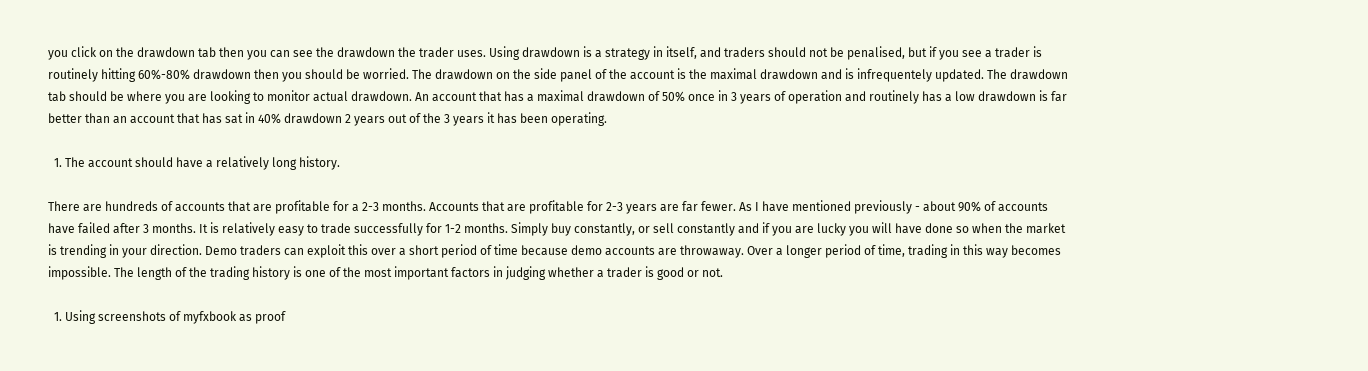you click on the drawdown tab then you can see the drawdown the trader uses. Using drawdown is a strategy in itself, and traders should not be penalised, but if you see a trader is routinely hitting 60%-80% drawdown then you should be worried. The drawdown on the side panel of the account is the maximal drawdown and is infrequentely updated. The drawdown tab should be where you are looking to monitor actual drawdown. An account that has a maximal drawdown of 50% once in 3 years of operation and routinely has a low drawdown is far better than an account that has sat in 40% drawdown 2 years out of the 3 years it has been operating.

  1. The account should have a relatively long history.

There are hundreds of accounts that are profitable for a 2-3 months. Accounts that are profitable for 2-3 years are far fewer. As I have mentioned previously - about 90% of accounts have failed after 3 months. It is relatively easy to trade successfully for 1-2 months. Simply buy constantly, or sell constantly and if you are lucky you will have done so when the market is trending in your direction. Demo traders can exploit this over a short period of time because demo accounts are throwaway. Over a longer period of time, trading in this way becomes impossible. The length of the trading history is one of the most important factors in judging whether a trader is good or not.

  1. Using screenshots of myfxbook as proof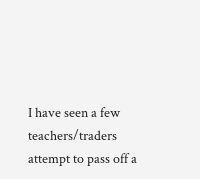I have seen a few teachers/traders attempt to pass off a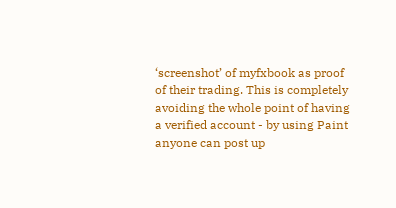‘screenshot’ of myfxbook as proof of their trading. This is completely avoiding the whole point of having a verified account - by using Paint anyone can post up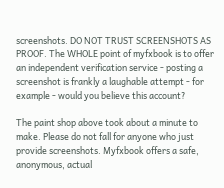screenshots. DO NOT TRUST SCREENSHOTS AS PROOF. The WHOLE point of myfxbook is to offer an independent verification service - posting a screenshot is frankly a laughable attempt - for example - would you believe this account?

The paint shop above took about a minute to make. Please do not fall for anyone who just provide screenshots. Myfxbook offers a safe, anonymous, actual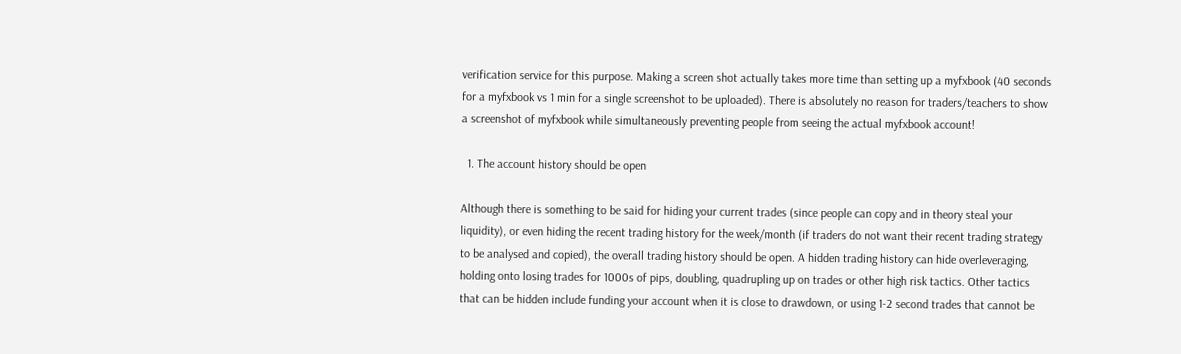verification service for this purpose. Making a screen shot actually takes more time than setting up a myfxbook (40 seconds for a myfxbook vs 1 min for a single screenshot to be uploaded). There is absolutely no reason for traders/teachers to show a screenshot of myfxbook while simultaneously preventing people from seeing the actual myfxbook account!

  1. The account history should be open

Although there is something to be said for hiding your current trades (since people can copy and in theory steal your liquidity), or even hiding the recent trading history for the week/month (if traders do not want their recent trading strategy to be analysed and copied), the overall trading history should be open. A hidden trading history can hide overleveraging, holding onto losing trades for 1000s of pips, doubling, quadrupling up on trades or other high risk tactics. Other tactics that can be hidden include funding your account when it is close to drawdown, or using 1-2 second trades that cannot be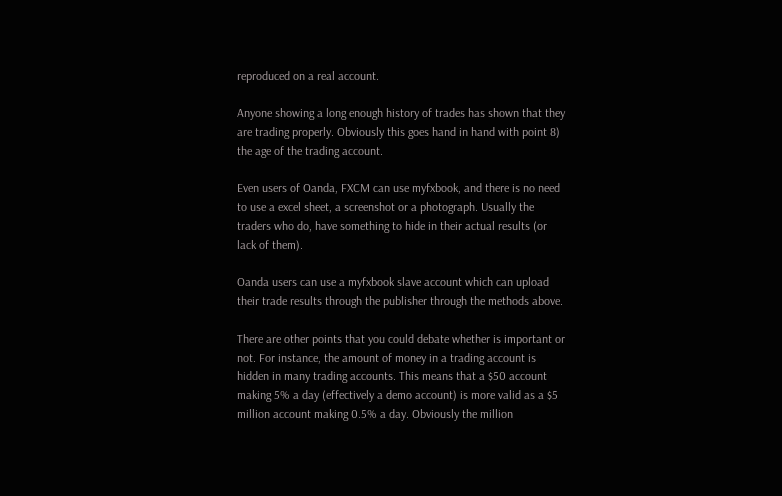reproduced on a real account.

Anyone showing a long enough history of trades has shown that they are trading properly. Obviously this goes hand in hand with point 8) the age of the trading account.

Even users of Oanda, FXCM can use myfxbook, and there is no need to use a excel sheet, a screenshot or a photograph. Usually the traders who do, have something to hide in their actual results (or lack of them).

Oanda users can use a myfxbook slave account which can upload their trade results through the publisher through the methods above.

There are other points that you could debate whether is important or not. For instance, the amount of money in a trading account is hidden in many trading accounts. This means that a $50 account making 5% a day (effectively a demo account) is more valid as a $5 million account making 0.5% a day. Obviously the million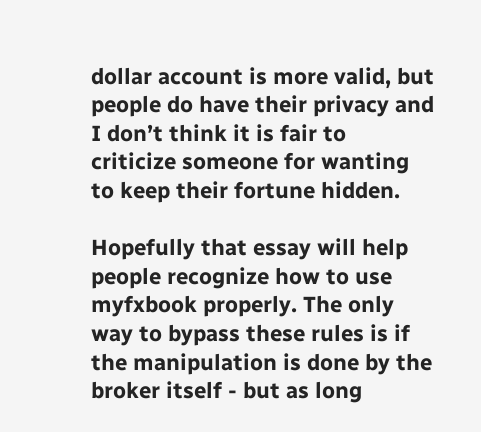dollar account is more valid, but people do have their privacy and I don’t think it is fair to criticize someone for wanting to keep their fortune hidden.

Hopefully that essay will help people recognize how to use myfxbook properly. The only way to bypass these rules is if the manipulation is done by the broker itself - but as long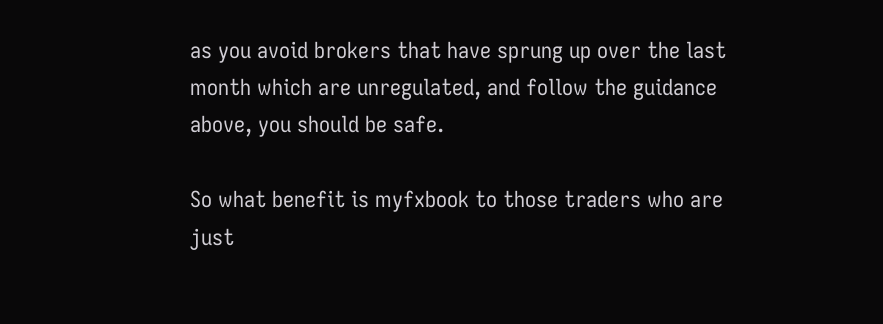as you avoid brokers that have sprung up over the last month which are unregulated, and follow the guidance above, you should be safe.

So what benefit is myfxbook to those traders who are just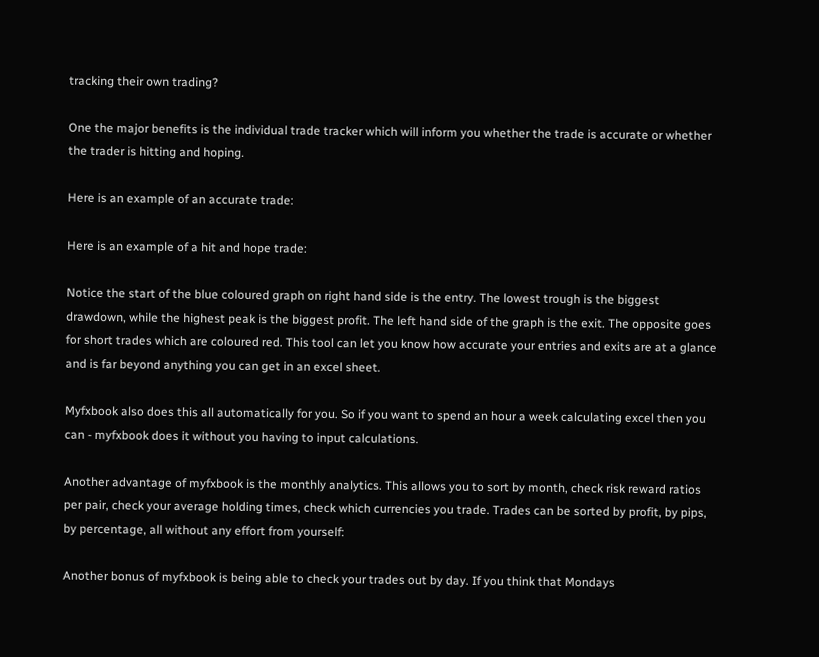tracking their own trading?

One the major benefits is the individual trade tracker which will inform you whether the trade is accurate or whether the trader is hitting and hoping.

Here is an example of an accurate trade:

Here is an example of a hit and hope trade:

Notice the start of the blue coloured graph on right hand side is the entry. The lowest trough is the biggest drawdown, while the highest peak is the biggest profit. The left hand side of the graph is the exit. The opposite goes for short trades which are coloured red. This tool can let you know how accurate your entries and exits are at a glance and is far beyond anything you can get in an excel sheet.

Myfxbook also does this all automatically for you. So if you want to spend an hour a week calculating excel then you can - myfxbook does it without you having to input calculations.

Another advantage of myfxbook is the monthly analytics. This allows you to sort by month, check risk reward ratios per pair, check your average holding times, check which currencies you trade. Trades can be sorted by profit, by pips, by percentage, all without any effort from yourself:

Another bonus of myfxbook is being able to check your trades out by day. If you think that Mondays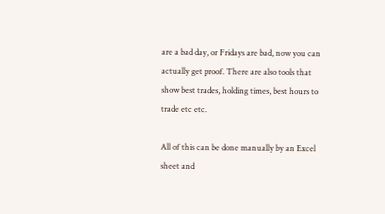are a bad day, or Fridays are bad, now you can actually get proof. There are also tools that show best trades, holding times, best hours to trade etc etc.

All of this can be done manually by an Excel sheet and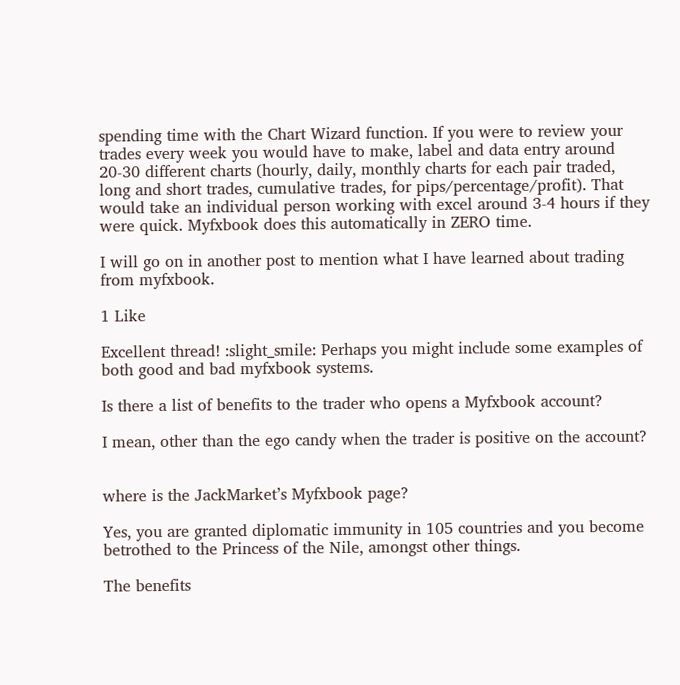spending time with the Chart Wizard function. If you were to review your trades every week you would have to make, label and data entry around 20-30 different charts (hourly, daily, monthly charts for each pair traded, long and short trades, cumulative trades, for pips/percentage/profit). That would take an individual person working with excel around 3-4 hours if they were quick. Myfxbook does this automatically in ZERO time.

I will go on in another post to mention what I have learned about trading from myfxbook.

1 Like

Excellent thread! :slight_smile: Perhaps you might include some examples of both good and bad myfxbook systems.

Is there a list of benefits to the trader who opens a Myfxbook account?

I mean, other than the ego candy when the trader is positive on the account?


where is the JackMarket’s Myfxbook page?

Yes, you are granted diplomatic immunity in 105 countries and you become betrothed to the Princess of the Nile, amongst other things.

The benefits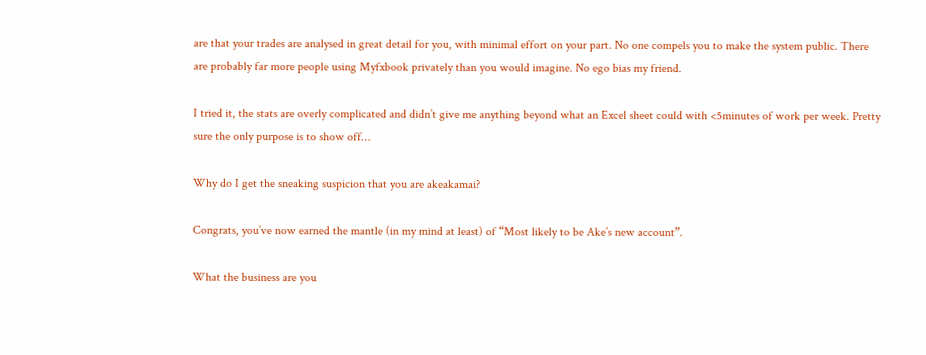are that your trades are analysed in great detail for you, with minimal effort on your part. No one compels you to make the system public. There are probably far more people using Myfxbook privately than you would imagine. No ego bias my friend.

I tried it, the stats are overly complicated and didn’t give me anything beyond what an Excel sheet could with <5minutes of work per week. Pretty sure the only purpose is to show off…

Why do I get the sneaking suspicion that you are akeakamai?

Congrats, you’ve now earned the mantle (in my mind at least) of “Most likely to be Ake’s new account”.

What the business are you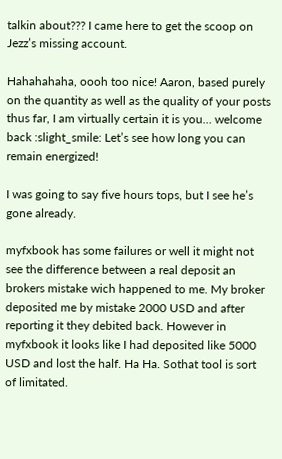talkin about??? I came here to get the scoop on Jezz’s missing account.

Hahahahaha, oooh too nice! Aaron, based purely on the quantity as well as the quality of your posts thus far, I am virtually certain it is you… welcome back :slight_smile: Let’s see how long you can remain energized!

I was going to say five hours tops, but I see he’s gone already.

myfxbook has some failures or well it might not see the difference between a real deposit an brokers mistake wich happened to me. My broker deposited me by mistake 2000 USD and after reporting it they debited back. However in myfxbook it looks like I had deposited like 5000 USD and lost the half. Ha Ha. Sothat tool is sort of limitated.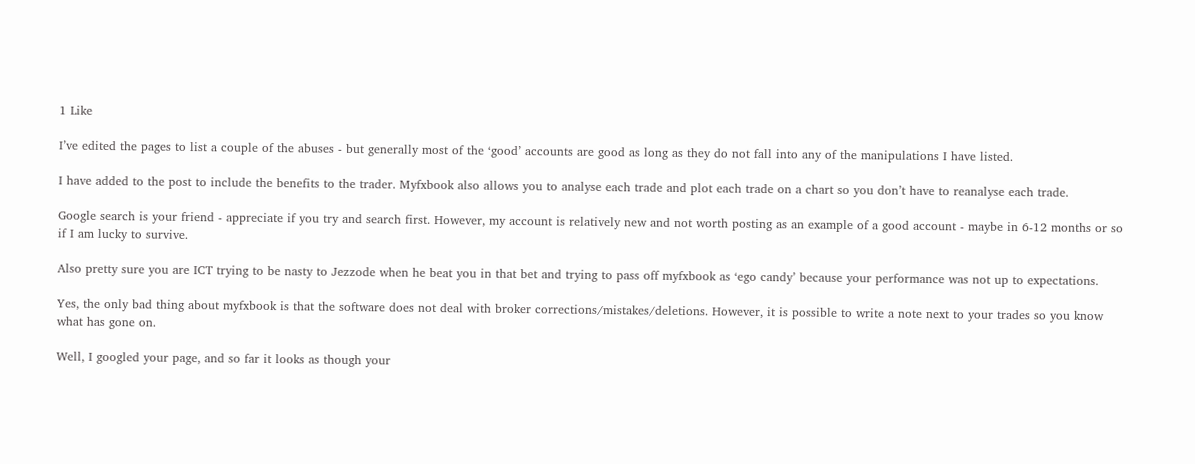1 Like

I’ve edited the pages to list a couple of the abuses - but generally most of the ‘good’ accounts are good as long as they do not fall into any of the manipulations I have listed.

I have added to the post to include the benefits to the trader. Myfxbook also allows you to analyse each trade and plot each trade on a chart so you don’t have to reanalyse each trade.

Google search is your friend - appreciate if you try and search first. However, my account is relatively new and not worth posting as an example of a good account - maybe in 6-12 months or so if I am lucky to survive.

Also pretty sure you are ICT trying to be nasty to Jezzode when he beat you in that bet and trying to pass off myfxbook as ‘ego candy’ because your performance was not up to expectations.

Yes, the only bad thing about myfxbook is that the software does not deal with broker corrections/mistakes/deletions. However, it is possible to write a note next to your trades so you know what has gone on.

Well, I googled your page, and so far it looks as though your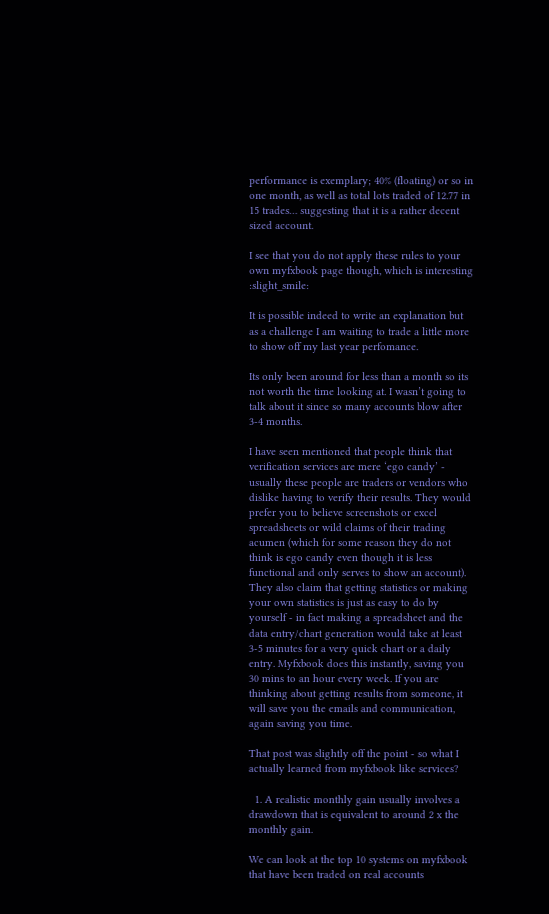performance is exemplary; 40% (floating) or so in one month, as well as total lots traded of 12.77 in 15 trades… suggesting that it is a rather decent sized account.

I see that you do not apply these rules to your own myfxbook page though, which is interesting :slight_smile:

It is possible indeed to write an explanation but as a challenge I am waiting to trade a little more to show off my last year perfomance.

Its only been around for less than a month so its not worth the time looking at. I wasn’t going to talk about it since so many accounts blow after 3-4 months.

I have seen mentioned that people think that verification services are mere ‘ego candy’ - usually these people are traders or vendors who dislike having to verify their results. They would prefer you to believe screenshots or excel spreadsheets or wild claims of their trading acumen (which for some reason they do not think is ego candy even though it is less functional and only serves to show an account). They also claim that getting statistics or making your own statistics is just as easy to do by yourself - in fact making a spreadsheet and the data entry/chart generation would take at least 3-5 minutes for a very quick chart or a daily entry. Myfxbook does this instantly, saving you 30 mins to an hour every week. If you are thinking about getting results from someone, it will save you the emails and communication, again saving you time.

That post was slightly off the point - so what I actually learned from myfxbook like services?

  1. A realistic monthly gain usually involves a drawdown that is equivalent to around 2 x the monthly gain.

We can look at the top 10 systems on myfxbook that have been traded on real accounts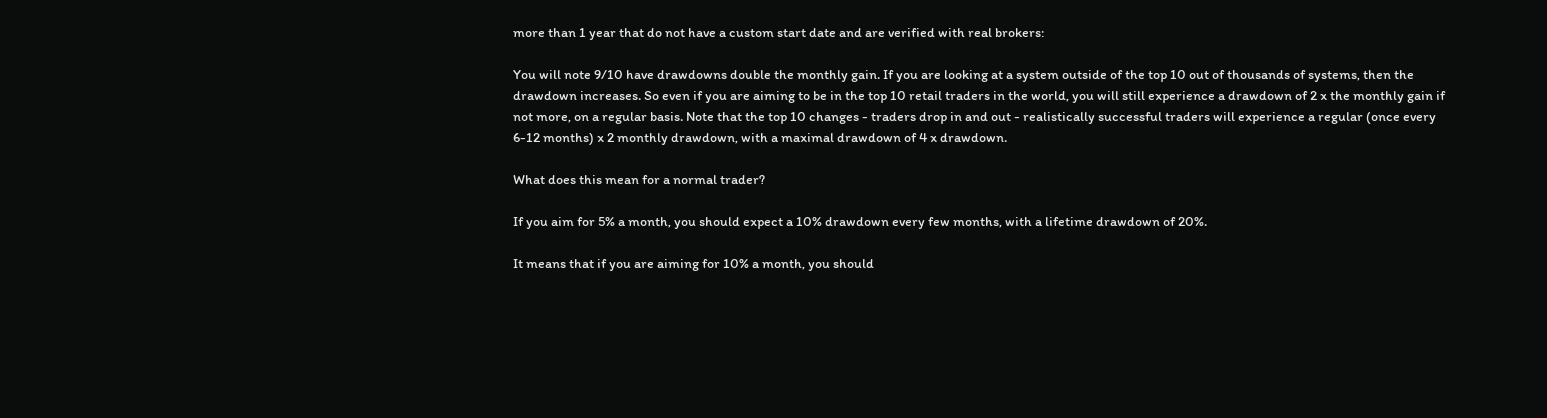more than 1 year that do not have a custom start date and are verified with real brokers:

You will note 9/10 have drawdowns double the monthly gain. If you are looking at a system outside of the top 10 out of thousands of systems, then the drawdown increases. So even if you are aiming to be in the top 10 retail traders in the world, you will still experience a drawdown of 2 x the monthly gain if not more, on a regular basis. Note that the top 10 changes - traders drop in and out - realistically successful traders will experience a regular (once every 6-12 months) x 2 monthly drawdown, with a maximal drawdown of 4 x drawdown.

What does this mean for a normal trader?

If you aim for 5% a month, you should expect a 10% drawdown every few months, with a lifetime drawdown of 20%.

It means that if you are aiming for 10% a month, you should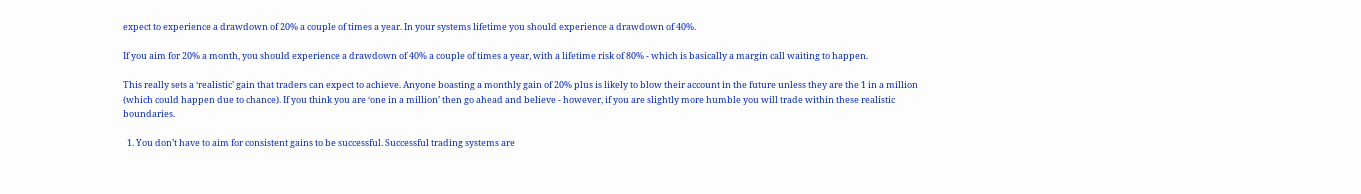expect to experience a drawdown of 20% a couple of times a year. In your systems lifetime you should experience a drawdown of 40%.

If you aim for 20% a month, you should experience a drawdown of 40% a couple of times a year, with a lifetime risk of 80% - which is basically a margin call waiting to happen.

This really sets a ‘realistic’ gain that traders can expect to achieve. Anyone boasting a monthly gain of 20% plus is likely to blow their account in the future unless they are the 1 in a million (which could happen due to chance). If you think you are ‘one in a million’ then go ahead and believe - however, if you are slightly more humble you will trade within these realistic boundaries.

  1. You don’t have to aim for consistent gains to be successful. Successful trading systems are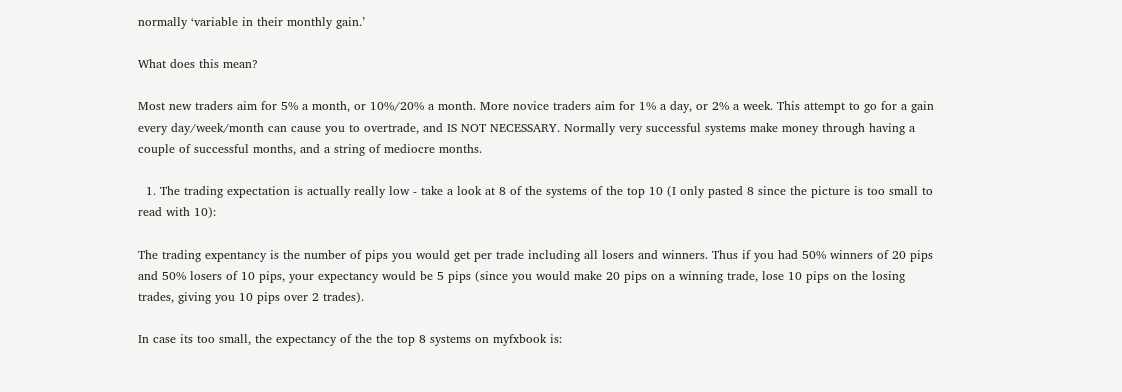normally ‘variable in their monthly gain.’

What does this mean?

Most new traders aim for 5% a month, or 10%/20% a month. More novice traders aim for 1% a day, or 2% a week. This attempt to go for a gain every day/week/month can cause you to overtrade, and IS NOT NECESSARY. Normally very successful systems make money through having a couple of successful months, and a string of mediocre months.

  1. The trading expectation is actually really low - take a look at 8 of the systems of the top 10 (I only pasted 8 since the picture is too small to read with 10):

The trading expentancy is the number of pips you would get per trade including all losers and winners. Thus if you had 50% winners of 20 pips and 50% losers of 10 pips, your expectancy would be 5 pips (since you would make 20 pips on a winning trade, lose 10 pips on the losing trades, giving you 10 pips over 2 trades).

In case its too small, the expectancy of the the top 8 systems on myfxbook is: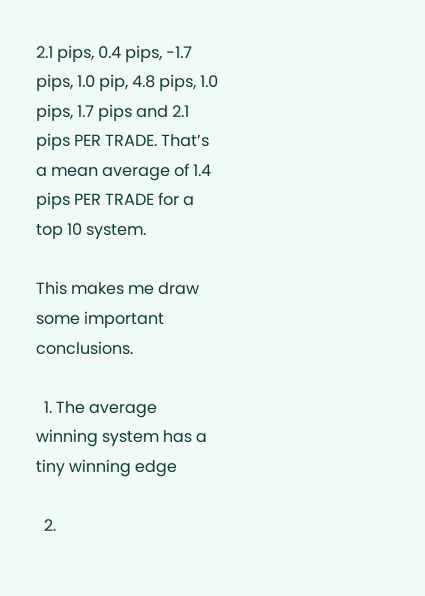2.1 pips, 0.4 pips, -1.7 pips, 1.0 pip, 4.8 pips, 1.0 pips, 1.7 pips and 2.1 pips PER TRADE. That’s a mean average of 1.4 pips PER TRADE for a top 10 system.

This makes me draw some important conclusions.

  1. The average winning system has a tiny winning edge

  2.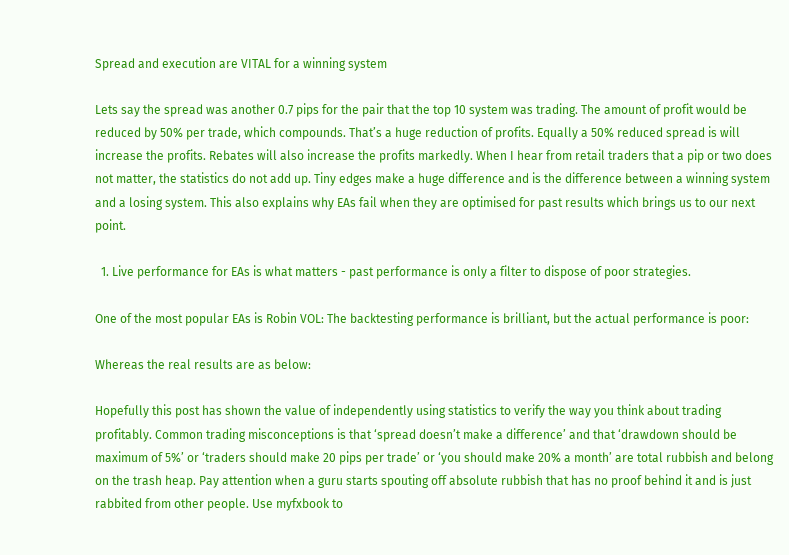Spread and execution are VITAL for a winning system

Lets say the spread was another 0.7 pips for the pair that the top 10 system was trading. The amount of profit would be reduced by 50% per trade, which compounds. That’s a huge reduction of profits. Equally a 50% reduced spread is will increase the profits. Rebates will also increase the profits markedly. When I hear from retail traders that a pip or two does not matter, the statistics do not add up. Tiny edges make a huge difference and is the difference between a winning system and a losing system. This also explains why EAs fail when they are optimised for past results which brings us to our next point.

  1. Live performance for EAs is what matters - past performance is only a filter to dispose of poor strategies.

One of the most popular EAs is Robin VOL: The backtesting performance is brilliant, but the actual performance is poor:

Whereas the real results are as below:

Hopefully this post has shown the value of independently using statistics to verify the way you think about trading profitably. Common trading misconceptions is that ‘spread doesn’t make a difference’ and that ‘drawdown should be maximum of 5%’ or ‘traders should make 20 pips per trade’ or ‘you should make 20% a month’ are total rubbish and belong on the trash heap. Pay attention when a guru starts spouting off absolute rubbish that has no proof behind it and is just rabbited from other people. Use myfxbook to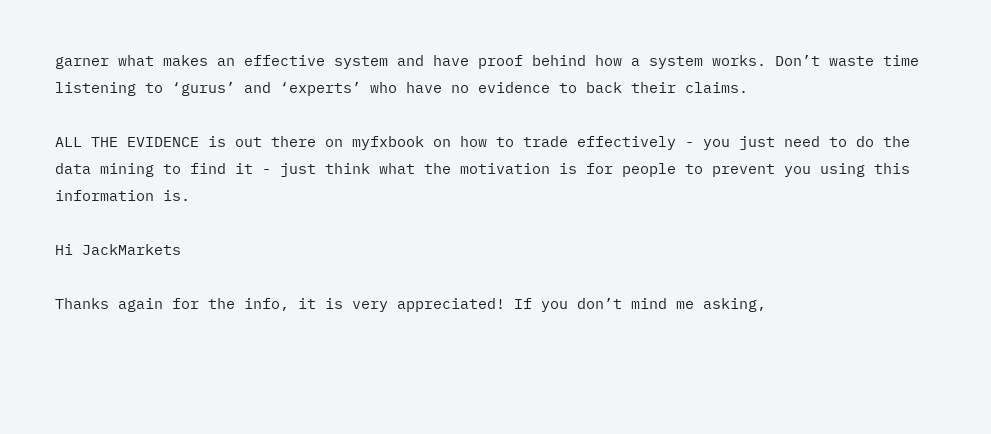garner what makes an effective system and have proof behind how a system works. Don’t waste time listening to ‘gurus’ and ‘experts’ who have no evidence to back their claims.

ALL THE EVIDENCE is out there on myfxbook on how to trade effectively - you just need to do the data mining to find it - just think what the motivation is for people to prevent you using this information is.

Hi JackMarkets

Thanks again for the info, it is very appreciated! If you don’t mind me asking,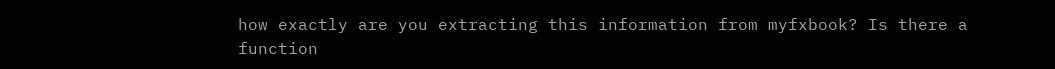how exactly are you extracting this information from myfxbook? Is there a function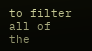to filter all of the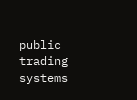public trading systems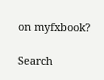on myfxbook?

Search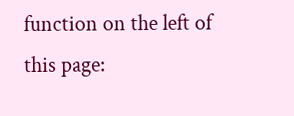function on the left of this page: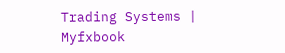Trading Systems | Myfxbook